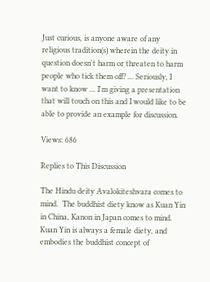Just curious, is anyone aware of any religious tradition(s) wherein the deity in question doesn't harm or threaten to harm people who tick them off? ... Seriously, I want to know ... I'm giving a presentation that will touch on this and I would like to be able to provide an example for discussion.

Views: 686

Replies to This Discussion

The Hindu deity Avalokiteshvara comes to mind.  The buddhist diety know as Kuan Yin in China, Kanon in Japan comes to mind.  Kuan Yin is always a female diety, and embodies the buddhist concept of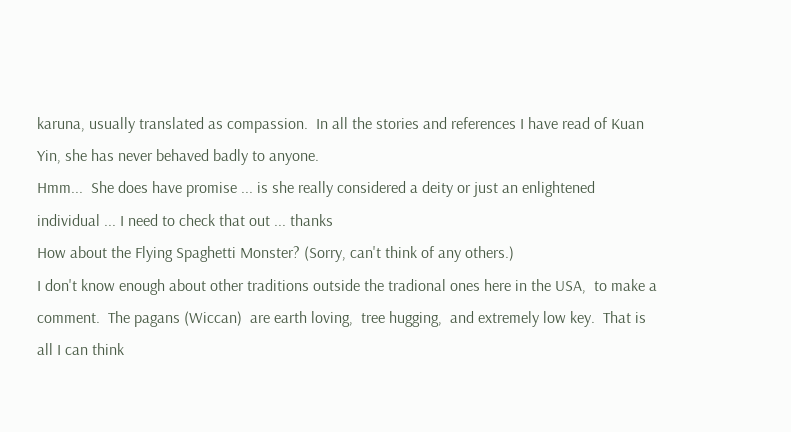karuna, usually translated as compassion.  In all the stories and references I have read of Kuan Yin, she has never behaved badly to anyone.
Hmm...  She does have promise ... is she really considered a deity or just an enlightened individual ... I need to check that out ... thanks
How about the Flying Spaghetti Monster? (Sorry, can't think of any others.)
I don't know enough about other traditions outside the tradional ones here in the USA,  to make a comment.  The pagans (Wiccan)  are earth loving,  tree hugging,  and extremely low key.  That is all I can think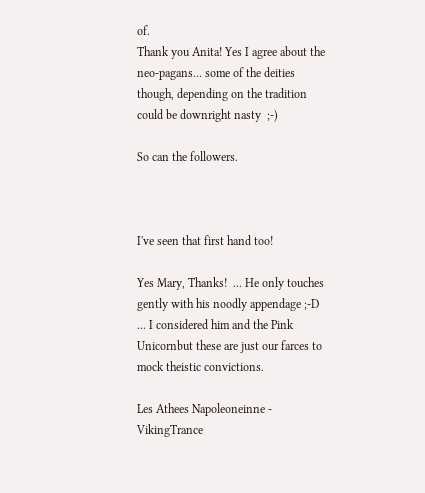of.
Thank you Anita! Yes I agree about the neo-pagans... some of the deities though, depending on the tradition could be downright nasty  ;-)

So can the followers.



I've seen that first hand too!

Yes Mary, Thanks!  ... He only touches gently with his noodly appendage ;-D  ... I considered him and the Pink Unicornbut these are just our farces to mock theistic convictions.

Les Athees Napoleoneinne - VikingTrance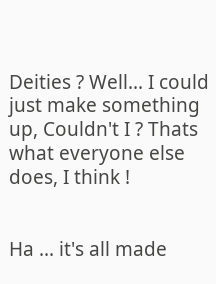Deities ? Well... I could just make something up, Couldn't I ? Thats what everyone else does, I think !


Ha ... it's all made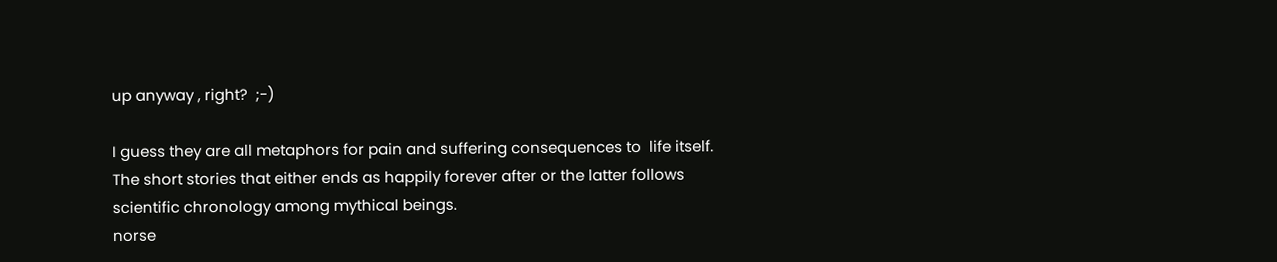up anyway , right?  ;-)

I guess they are all metaphors for pain and suffering consequences to  life itself.  The short stories that either ends as happily forever after or the latter follows scientific chronology among mythical beings.
norse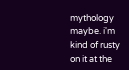mythology maybe. i'm kind of rusty on it at the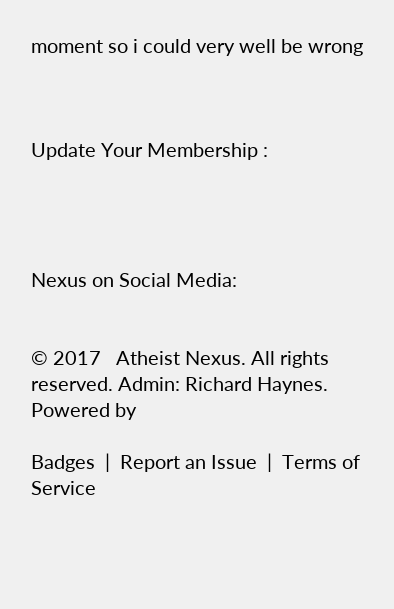moment so i could very well be wrong



Update Your Membership :




Nexus on Social Media:


© 2017   Atheist Nexus. All rights reserved. Admin: Richard Haynes.   Powered by

Badges  |  Report an Issue  |  Terms of Service